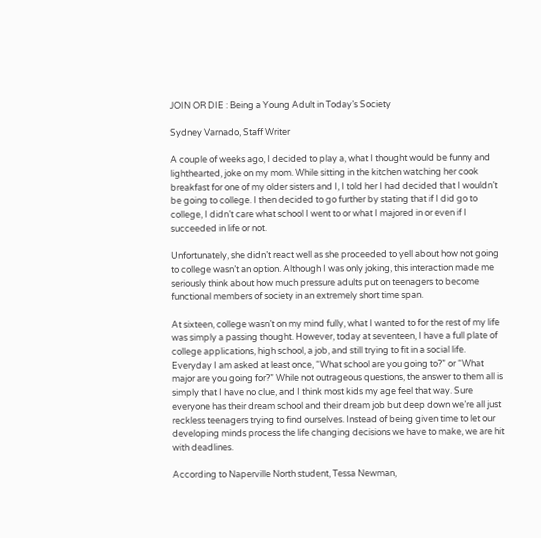JOIN OR DIE : Being a Young Adult in Today’s Society

Sydney Varnado, Staff Writer

A couple of weeks ago, I decided to play a, what I thought would be funny and lighthearted, joke on my mom. While sitting in the kitchen watching her cook breakfast for one of my older sisters and I, I told her I had decided that I wouldn’t be going to college. I then decided to go further by stating that if I did go to college, I didn’t care what school I went to or what I majored in or even if I succeeded in life or not.

Unfortunately, she didn’t react well as she proceeded to yell about how not going to college wasn’t an option. Although I was only joking, this interaction made me seriously think about how much pressure adults put on teenagers to become functional members of society in an extremely short time span.

At sixteen, college wasn’t on my mind fully, what I wanted to for the rest of my life was simply a passing thought. However, today at seventeen, I have a full plate of college applications, high school, a job, and still trying to fit in a social life. Everyday I am asked at least once, “What school are you going to?” or “What major are you going for?” While not outrageous questions, the answer to them all is simply that I have no clue, and I think most kids my age feel that way. Sure everyone has their dream school and their dream job but deep down we’re all just reckless teenagers trying to find ourselves. Instead of being given time to let our developing minds process the life changing decisions we have to make, we are hit with deadlines.

According to Naperville North student, Tessa Newman,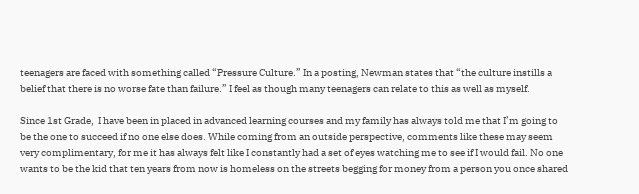teenagers are faced with something called “Pressure Culture.” In a posting, Newman states that “the culture instills a belief that there is no worse fate than failure.” I feel as though many teenagers can relate to this as well as myself.

Since 1st Grade,  I have been in placed in advanced learning courses and my family has always told me that I’m going to be the one to succeed if no one else does. While coming from an outside perspective, comments like these may seem very complimentary, for me it has always felt like I constantly had a set of eyes watching me to see if I would fail. No one wants to be the kid that ten years from now is homeless on the streets begging for money from a person you once shared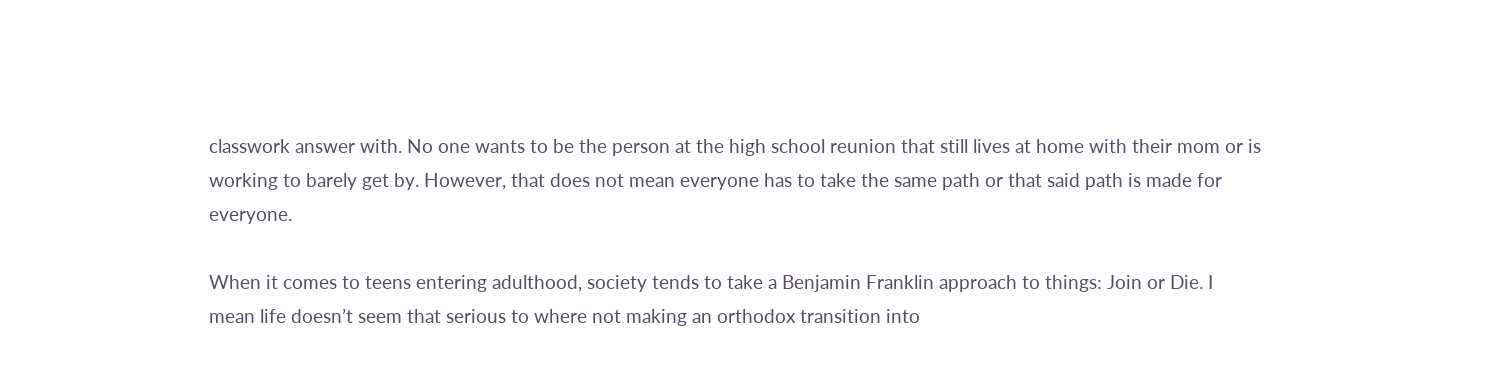classwork answer with. No one wants to be the person at the high school reunion that still lives at home with their mom or is working to barely get by. However, that does not mean everyone has to take the same path or that said path is made for everyone.

When it comes to teens entering adulthood, society tends to take a Benjamin Franklin approach to things: Join or Die. I mean life doesn’t seem that serious to where not making an orthodox transition into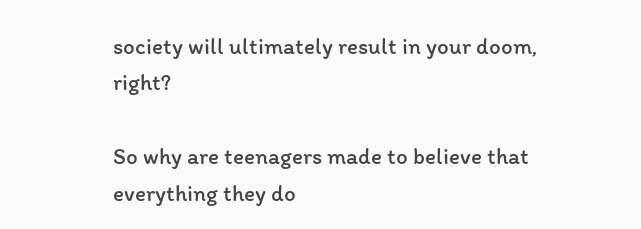society will ultimately result in your doom, right?

So why are teenagers made to believe that everything they do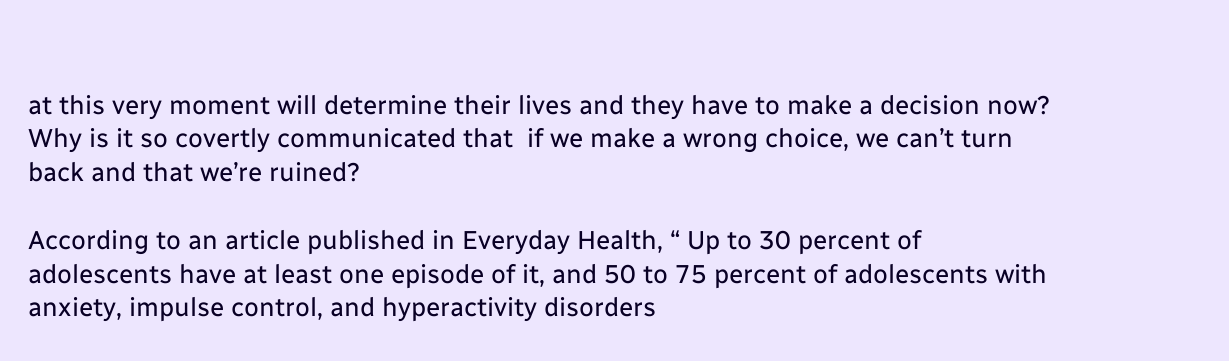at this very moment will determine their lives and they have to make a decision now? Why is it so covertly communicated that  if we make a wrong choice, we can’t turn back and that we’re ruined?

According to an article published in Everyday Health, “ Up to 30 percent of adolescents have at least one episode of it, and 50 to 75 percent of adolescents with anxiety, impulse control, and hyperactivity disorders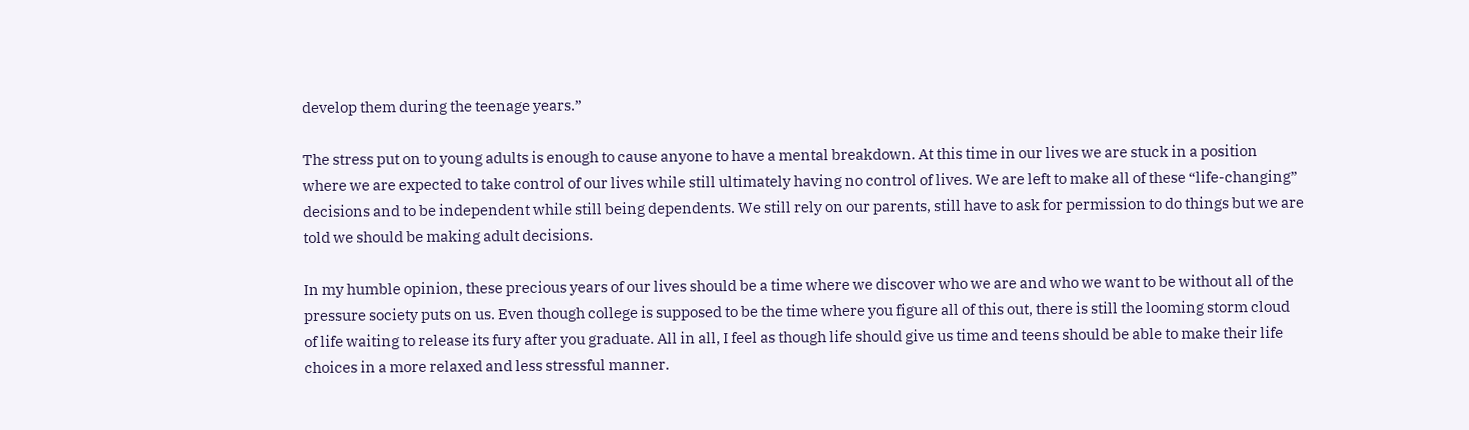develop them during the teenage years.”

The stress put on to young adults is enough to cause anyone to have a mental breakdown. At this time in our lives we are stuck in a position where we are expected to take control of our lives while still ultimately having no control of lives. We are left to make all of these “life-changing” decisions and to be independent while still being dependents. We still rely on our parents, still have to ask for permission to do things but we are told we should be making adult decisions.

In my humble opinion, these precious years of our lives should be a time where we discover who we are and who we want to be without all of the pressure society puts on us. Even though college is supposed to be the time where you figure all of this out, there is still the looming storm cloud of life waiting to release its fury after you graduate. All in all, I feel as though life should give us time and teens should be able to make their life choices in a more relaxed and less stressful manner.